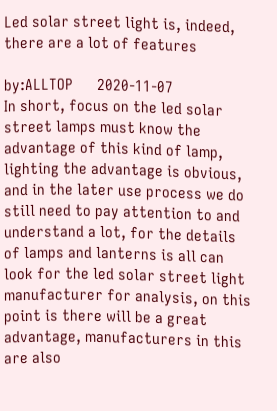Led solar street light is, indeed, there are a lot of features

by:ALLTOP      2020-11-07
In short, focus on the led solar street lamps must know the advantage of this kind of lamp, lighting the advantage is obvious, and in the later use process we do still need to pay attention to and understand a lot, for the details of lamps and lanterns is all can look for the led solar street light manufacturer for analysis, on this point is there will be a great advantage, manufacturers in this are also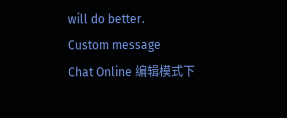will do better.
Custom message
Chat Online 编辑模式下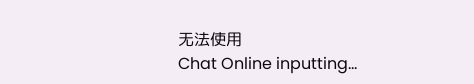无法使用
Chat Online inputting...